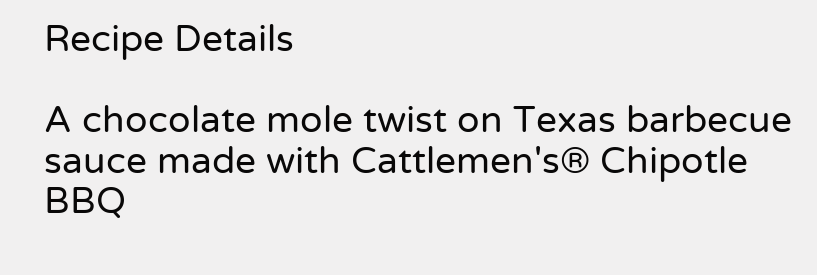Recipe Details

A chocolate mole twist on Texas barbecue sauce made with Cattlemen's® Chipotle BBQ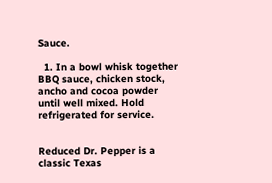Sauce.

  1. In a bowl whisk together BBQ sauce, chicken stock, ancho and cocoa powder until well mixed. Hold refrigerated for service.


Reduced Dr. Pepper is a classic Texas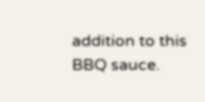addition to this BBQ sauce.